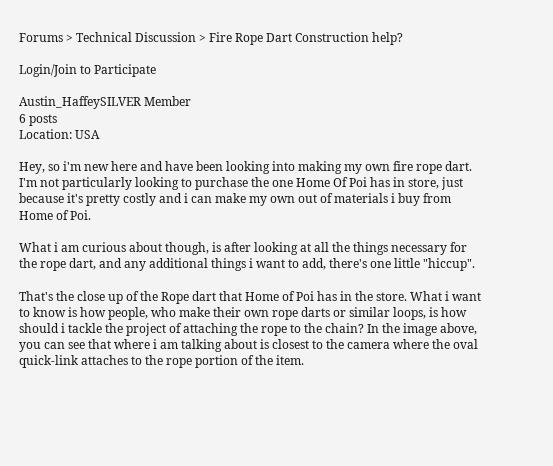Forums > Technical Discussion > Fire Rope Dart Construction help?

Login/Join to Participate

Austin_HaffeySILVER Member
6 posts
Location: USA

Hey, so i'm new here and have been looking into making my own fire rope dart. I'm not particularly looking to purchase the one Home Of Poi has in store, just because it's pretty costly and i can make my own out of materials i buy from Home of Poi.

What i am curious about though, is after looking at all the things necessary for the rope dart, and any additional things i want to add, there's one little "hiccup".

That's the close up of the Rope dart that Home of Poi has in the store. What i want to know is how people, who make their own rope darts or similar loops, is how should i tackle the project of attaching the rope to the chain? In the image above, you can see that where i am talking about is closest to the camera where the oval quick-link attaches to the rope portion of the item.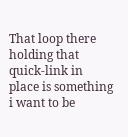That loop there holding that quick-link in place is something i want to be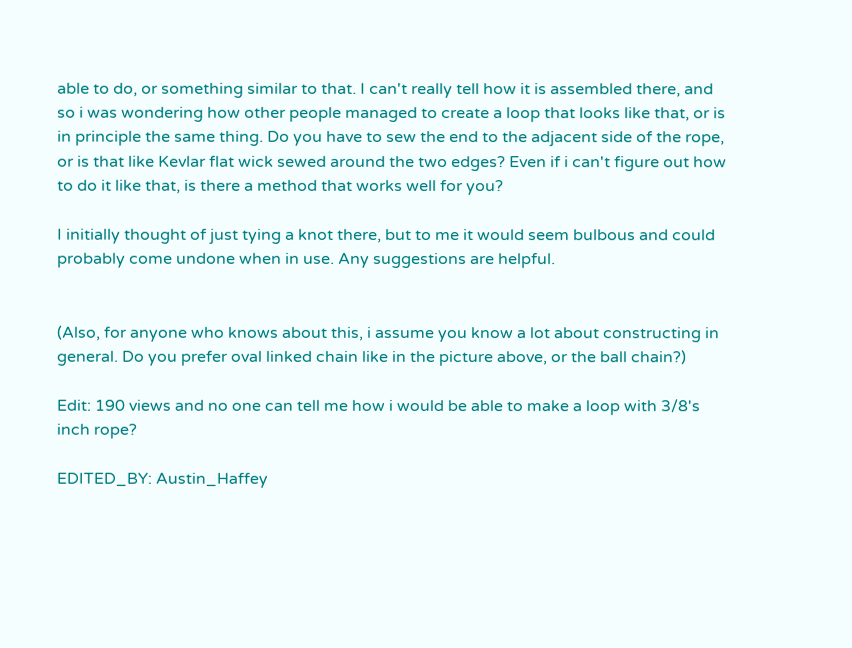able to do, or something similar to that. I can't really tell how it is assembled there, and so i was wondering how other people managed to create a loop that looks like that, or is in principle the same thing. Do you have to sew the end to the adjacent side of the rope, or is that like Kevlar flat wick sewed around the two edges? Even if i can't figure out how to do it like that, is there a method that works well for you?

I initially thought of just tying a knot there, but to me it would seem bulbous and could probably come undone when in use. Any suggestions are helpful.


(Also, for anyone who knows about this, i assume you know a lot about constructing in general. Do you prefer oval linked chain like in the picture above, or the ball chain?)

Edit: 190 views and no one can tell me how i would be able to make a loop with 3/8's inch rope?

EDITED_BY: Austin_Haffey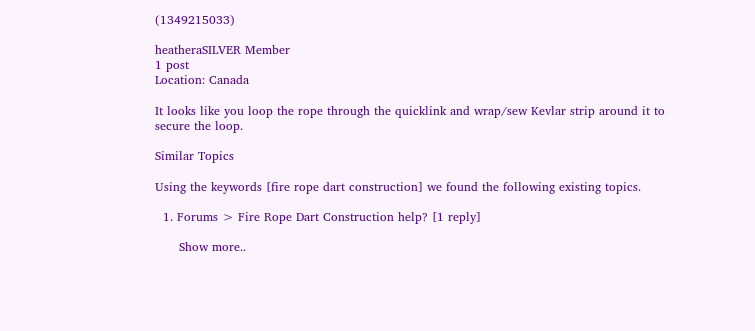(1349215033)

heatheraSILVER Member
1 post
Location: Canada

It looks like you loop the rope through the quicklink and wrap/sew Kevlar strip around it to secure the loop.

Similar Topics

Using the keywords [fire rope dart construction] we found the following existing topics.

  1. Forums > Fire Rope Dart Construction help? [1 reply]

      Show more..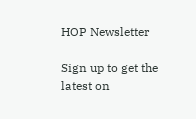HOP Newsletter

Sign up to get the latest on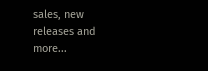sales, new releases and more...